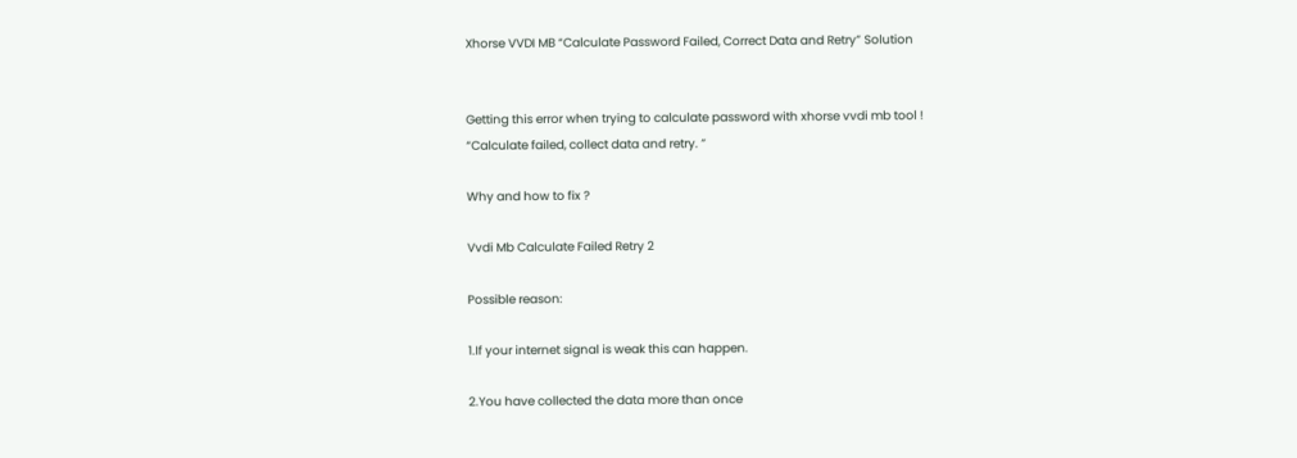Xhorse VVDI MB “Calculate Password Failed, Correct Data and Retry” Solution


Getting this error when trying to calculate password with xhorse vvdi mb tool !
“Calculate failed, collect data and retry. ”

Why and how to fix ?

Vvdi Mb Calculate Failed Retry 2

Possible reason:

1.If your internet signal is weak this can happen.

2.You have collected the data more than once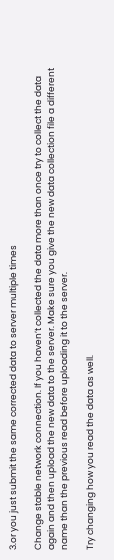3.or you just submit the same corrected data to server multiple times

Change stable network connection. If you haven’t collected the data more than once try to collect the data again and then upload the new data to the server. Make sure you give the new data collection file a different name than the previous read before uploading it to the server.

Try changing how you read the data as well.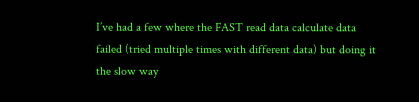I’ve had a few where the FAST read data calculate data failed (tried multiple times with different data) but doing it the slow way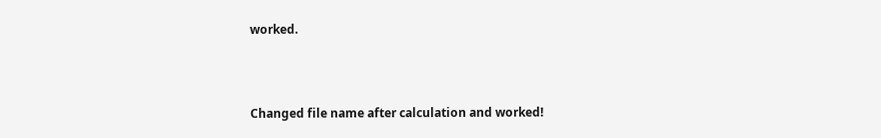worked.



Changed file name after calculation and worked!